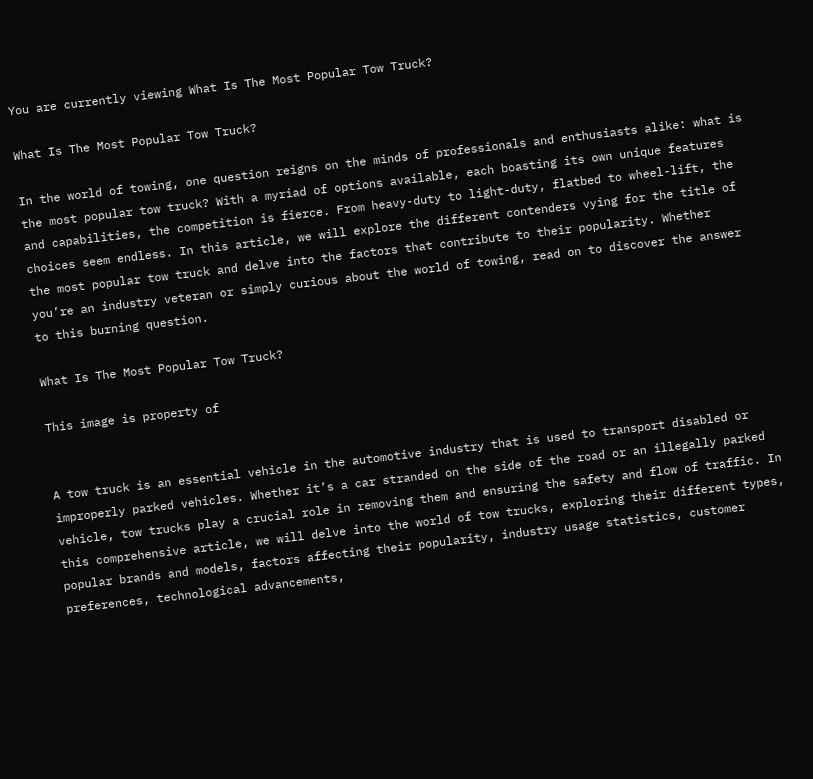You are currently viewing What Is The Most Popular Tow Truck?

What Is The Most Popular Tow Truck?

In the world of towing, one question reigns on the minds of professionals and enthusiasts alike: what is the most popular tow truck? With a myriad of options available, each boasting its own unique features and capabilities, the competition is fierce. From heavy-duty to light-duty, flatbed to wheel-lift, the choices seem endless. In this article, we will explore the different contenders vying for the title of the most popular tow truck and delve into the factors that contribute to their popularity. Whether you’re an industry veteran or simply curious about the world of towing, read on to discover the answer to this burning question.

What Is The Most Popular Tow Truck?

This image is property of


A tow truck is an essential vehicle in the automotive industry that is used to transport disabled or improperly parked vehicles. Whether it’s a car stranded on the side of the road or an illegally parked vehicle, tow trucks play a crucial role in removing them and ensuring the safety and flow of traffic. In this comprehensive article, we will delve into the world of tow trucks, exploring their different types, popular brands and models, factors affecting their popularity, industry usage statistics, customer preferences, technological advancements,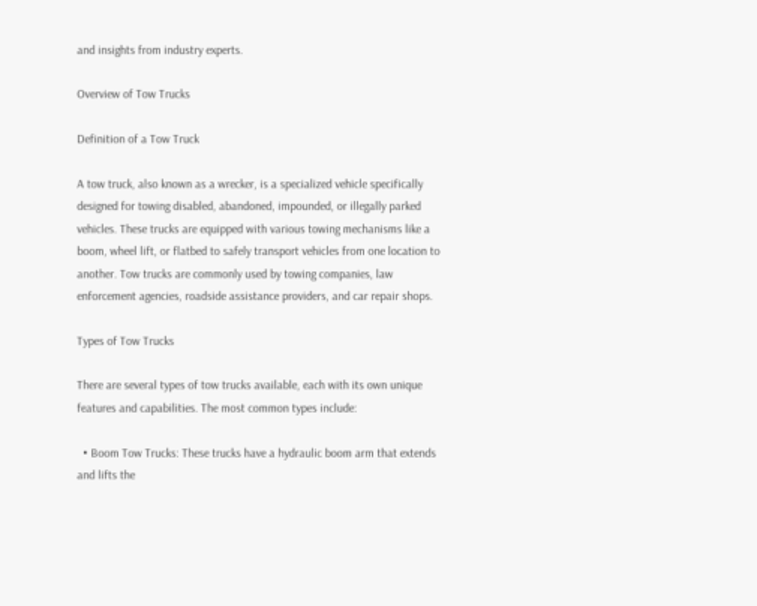and insights from industry experts.

Overview of Tow Trucks

Definition of a Tow Truck

A tow truck, also known as a wrecker, is a specialized vehicle specifically designed for towing disabled, abandoned, impounded, or illegally parked vehicles. These trucks are equipped with various towing mechanisms like a boom, wheel lift, or flatbed to safely transport vehicles from one location to another. Tow trucks are commonly used by towing companies, law enforcement agencies, roadside assistance providers, and car repair shops.

Types of Tow Trucks

There are several types of tow trucks available, each with its own unique features and capabilities. The most common types include:

  • Boom Tow Trucks: These trucks have a hydraulic boom arm that extends and lifts the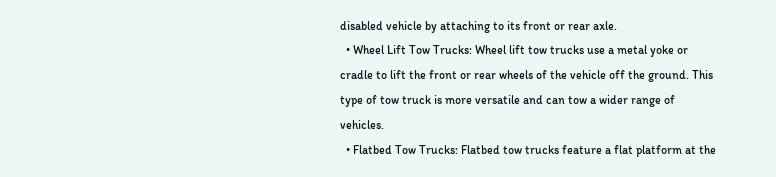disabled vehicle by attaching to its front or rear axle.
  • Wheel Lift Tow Trucks: Wheel lift tow trucks use a metal yoke or cradle to lift the front or rear wheels of the vehicle off the ground. This type of tow truck is more versatile and can tow a wider range of vehicles.
  • Flatbed Tow Trucks: Flatbed tow trucks feature a flat platform at the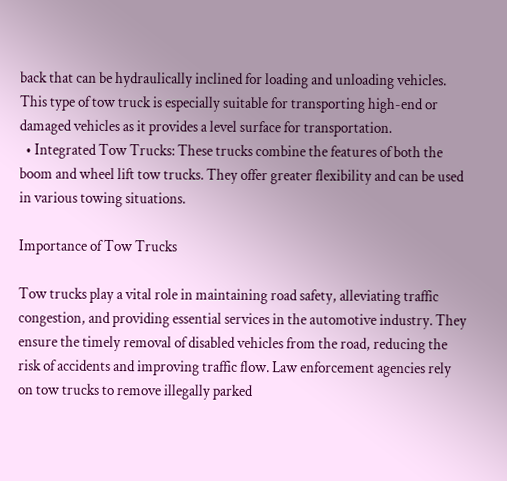back that can be hydraulically inclined for loading and unloading vehicles. This type of tow truck is especially suitable for transporting high-end or damaged vehicles as it provides a level surface for transportation.
  • Integrated Tow Trucks: These trucks combine the features of both the boom and wheel lift tow trucks. They offer greater flexibility and can be used in various towing situations.

Importance of Tow Trucks

Tow trucks play a vital role in maintaining road safety, alleviating traffic congestion, and providing essential services in the automotive industry. They ensure the timely removal of disabled vehicles from the road, reducing the risk of accidents and improving traffic flow. Law enforcement agencies rely on tow trucks to remove illegally parked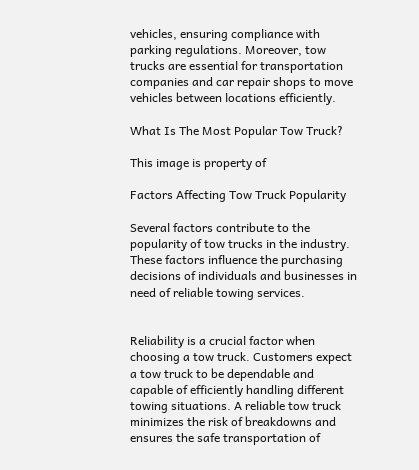vehicles, ensuring compliance with parking regulations. Moreover, tow trucks are essential for transportation companies and car repair shops to move vehicles between locations efficiently.

What Is The Most Popular Tow Truck?

This image is property of

Factors Affecting Tow Truck Popularity

Several factors contribute to the popularity of tow trucks in the industry. These factors influence the purchasing decisions of individuals and businesses in need of reliable towing services.


Reliability is a crucial factor when choosing a tow truck. Customers expect a tow truck to be dependable and capable of efficiently handling different towing situations. A reliable tow truck minimizes the risk of breakdowns and ensures the safe transportation of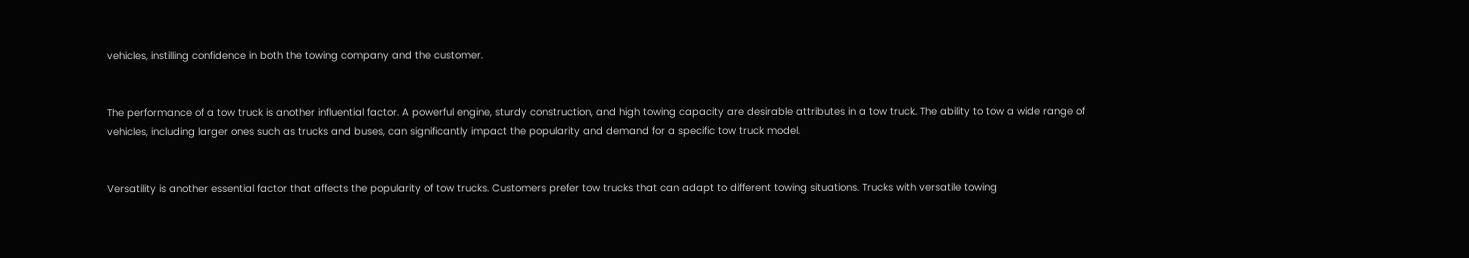vehicles, instilling confidence in both the towing company and the customer.


The performance of a tow truck is another influential factor. A powerful engine, sturdy construction, and high towing capacity are desirable attributes in a tow truck. The ability to tow a wide range of vehicles, including larger ones such as trucks and buses, can significantly impact the popularity and demand for a specific tow truck model.


Versatility is another essential factor that affects the popularity of tow trucks. Customers prefer tow trucks that can adapt to different towing situations. Trucks with versatile towing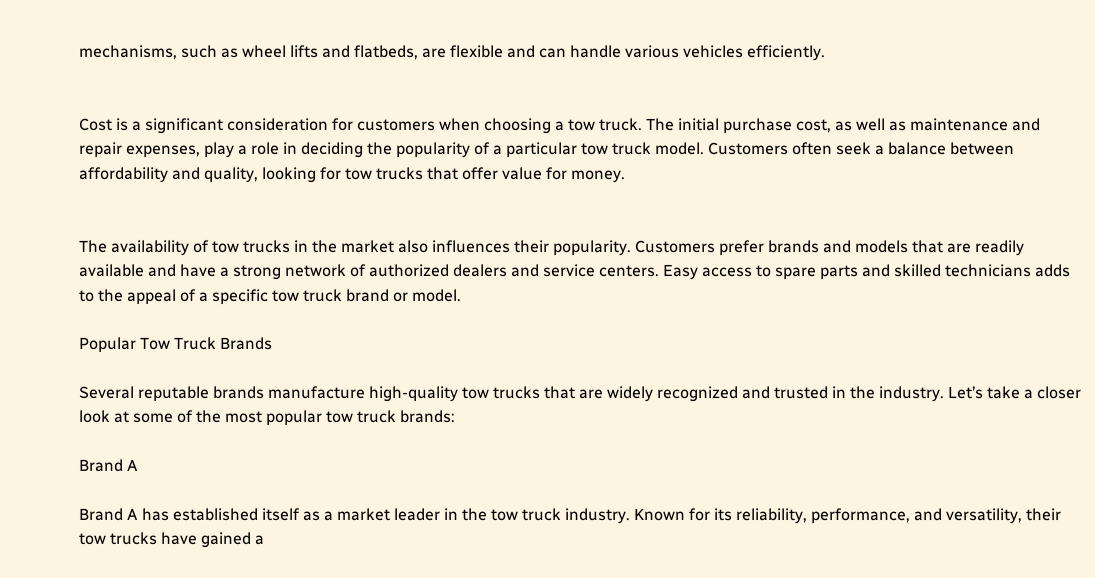mechanisms, such as wheel lifts and flatbeds, are flexible and can handle various vehicles efficiently.


Cost is a significant consideration for customers when choosing a tow truck. The initial purchase cost, as well as maintenance and repair expenses, play a role in deciding the popularity of a particular tow truck model. Customers often seek a balance between affordability and quality, looking for tow trucks that offer value for money.


The availability of tow trucks in the market also influences their popularity. Customers prefer brands and models that are readily available and have a strong network of authorized dealers and service centers. Easy access to spare parts and skilled technicians adds to the appeal of a specific tow truck brand or model.

Popular Tow Truck Brands

Several reputable brands manufacture high-quality tow trucks that are widely recognized and trusted in the industry. Let’s take a closer look at some of the most popular tow truck brands:

Brand A

Brand A has established itself as a market leader in the tow truck industry. Known for its reliability, performance, and versatility, their tow trucks have gained a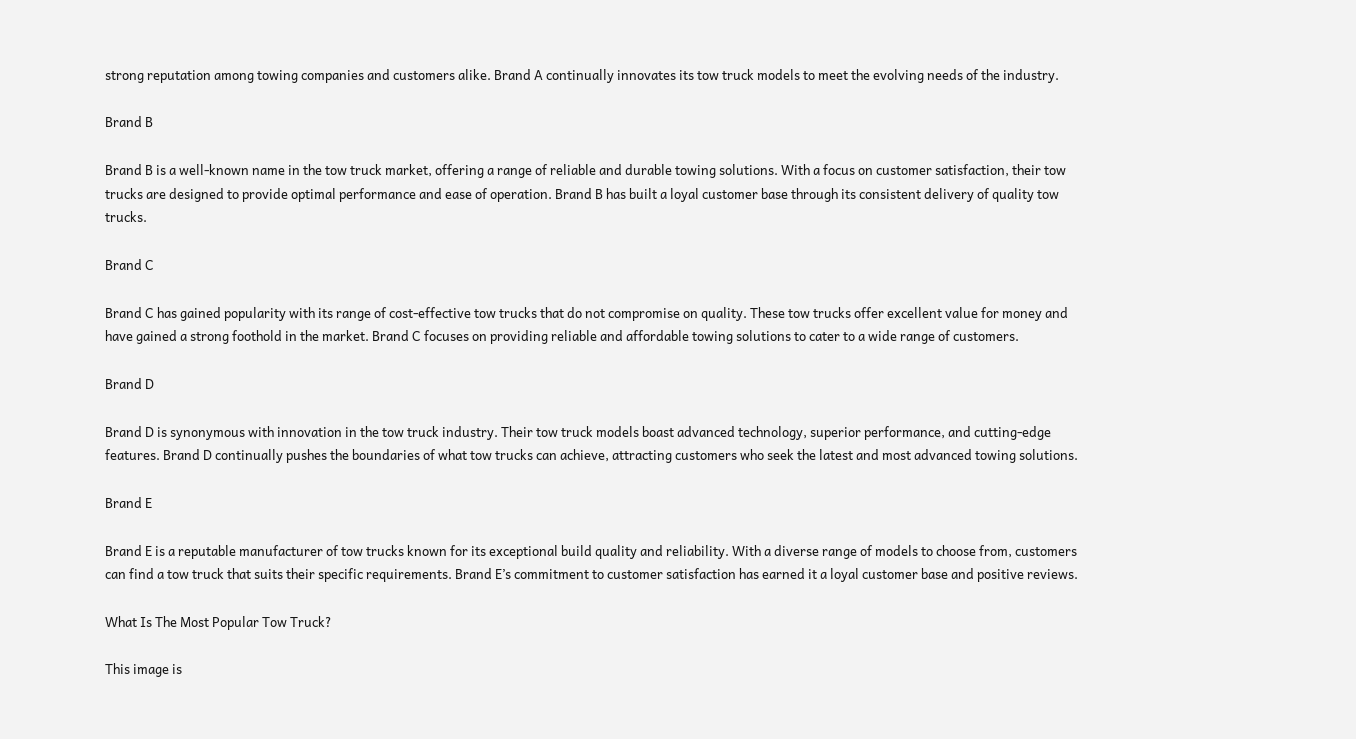strong reputation among towing companies and customers alike. Brand A continually innovates its tow truck models to meet the evolving needs of the industry.

Brand B

Brand B is a well-known name in the tow truck market, offering a range of reliable and durable towing solutions. With a focus on customer satisfaction, their tow trucks are designed to provide optimal performance and ease of operation. Brand B has built a loyal customer base through its consistent delivery of quality tow trucks.

Brand C

Brand C has gained popularity with its range of cost-effective tow trucks that do not compromise on quality. These tow trucks offer excellent value for money and have gained a strong foothold in the market. Brand C focuses on providing reliable and affordable towing solutions to cater to a wide range of customers.

Brand D

Brand D is synonymous with innovation in the tow truck industry. Their tow truck models boast advanced technology, superior performance, and cutting-edge features. Brand D continually pushes the boundaries of what tow trucks can achieve, attracting customers who seek the latest and most advanced towing solutions.

Brand E

Brand E is a reputable manufacturer of tow trucks known for its exceptional build quality and reliability. With a diverse range of models to choose from, customers can find a tow truck that suits their specific requirements. Brand E’s commitment to customer satisfaction has earned it a loyal customer base and positive reviews.

What Is The Most Popular Tow Truck?

This image is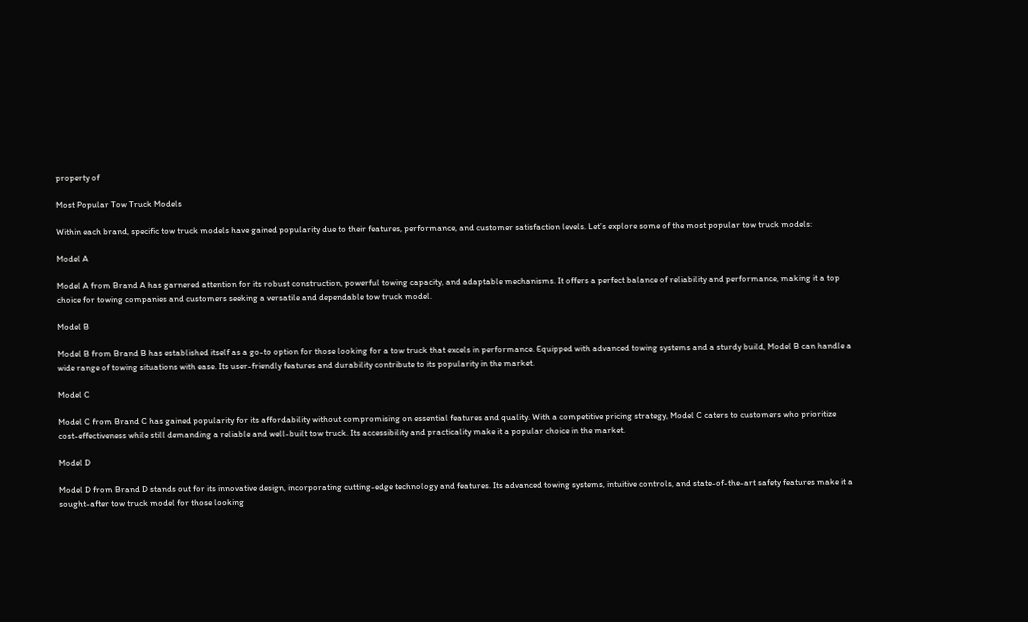property of

Most Popular Tow Truck Models

Within each brand, specific tow truck models have gained popularity due to their features, performance, and customer satisfaction levels. Let’s explore some of the most popular tow truck models:

Model A

Model A from Brand A has garnered attention for its robust construction, powerful towing capacity, and adaptable mechanisms. It offers a perfect balance of reliability and performance, making it a top choice for towing companies and customers seeking a versatile and dependable tow truck model.

Model B

Model B from Brand B has established itself as a go-to option for those looking for a tow truck that excels in performance. Equipped with advanced towing systems and a sturdy build, Model B can handle a wide range of towing situations with ease. Its user-friendly features and durability contribute to its popularity in the market.

Model C

Model C from Brand C has gained popularity for its affordability without compromising on essential features and quality. With a competitive pricing strategy, Model C caters to customers who prioritize cost-effectiveness while still demanding a reliable and well-built tow truck. Its accessibility and practicality make it a popular choice in the market.

Model D

Model D from Brand D stands out for its innovative design, incorporating cutting-edge technology and features. Its advanced towing systems, intuitive controls, and state-of-the-art safety features make it a sought-after tow truck model for those looking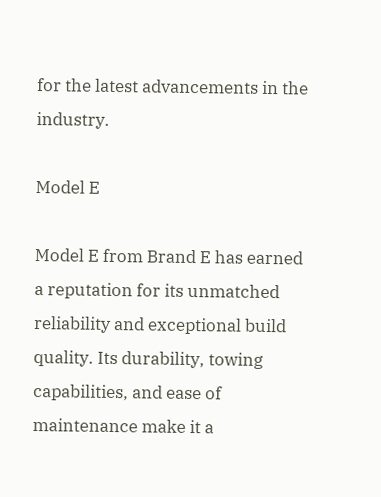for the latest advancements in the industry.

Model E

Model E from Brand E has earned a reputation for its unmatched reliability and exceptional build quality. Its durability, towing capabilities, and ease of maintenance make it a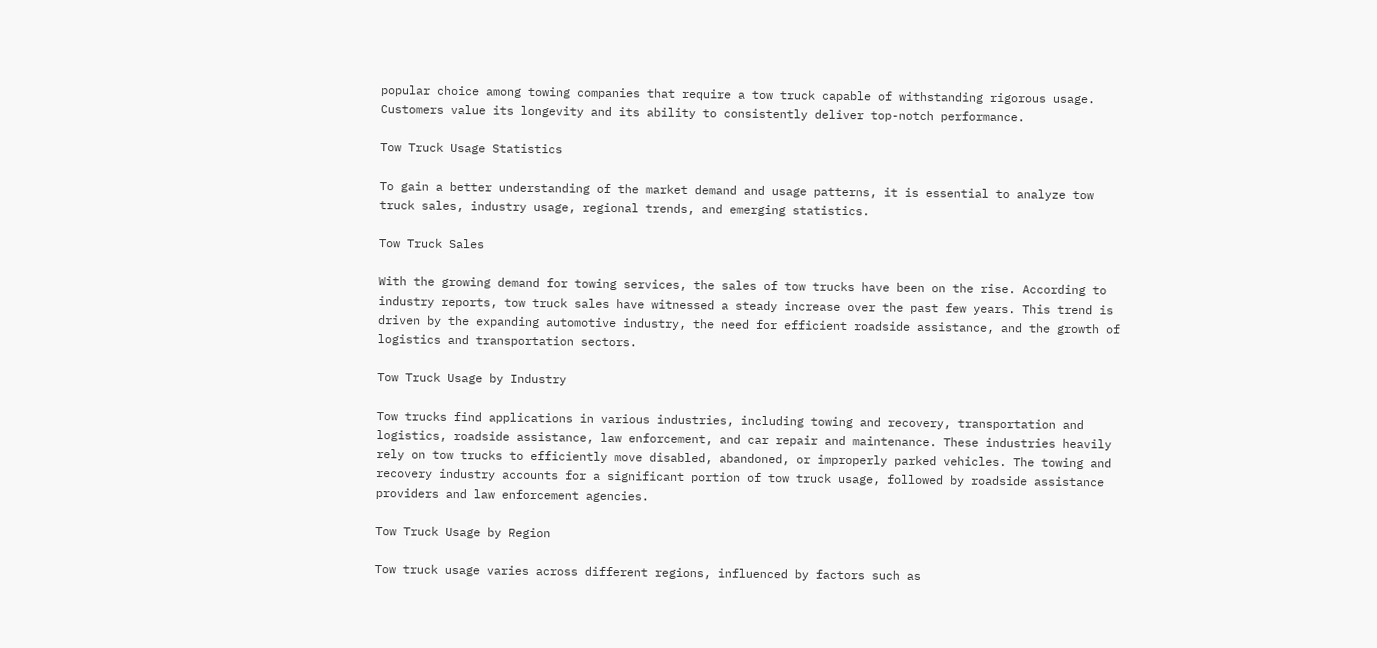popular choice among towing companies that require a tow truck capable of withstanding rigorous usage. Customers value its longevity and its ability to consistently deliver top-notch performance.

Tow Truck Usage Statistics

To gain a better understanding of the market demand and usage patterns, it is essential to analyze tow truck sales, industry usage, regional trends, and emerging statistics.

Tow Truck Sales

With the growing demand for towing services, the sales of tow trucks have been on the rise. According to industry reports, tow truck sales have witnessed a steady increase over the past few years. This trend is driven by the expanding automotive industry, the need for efficient roadside assistance, and the growth of logistics and transportation sectors.

Tow Truck Usage by Industry

Tow trucks find applications in various industries, including towing and recovery, transportation and logistics, roadside assistance, law enforcement, and car repair and maintenance. These industries heavily rely on tow trucks to efficiently move disabled, abandoned, or improperly parked vehicles. The towing and recovery industry accounts for a significant portion of tow truck usage, followed by roadside assistance providers and law enforcement agencies.

Tow Truck Usage by Region

Tow truck usage varies across different regions, influenced by factors such as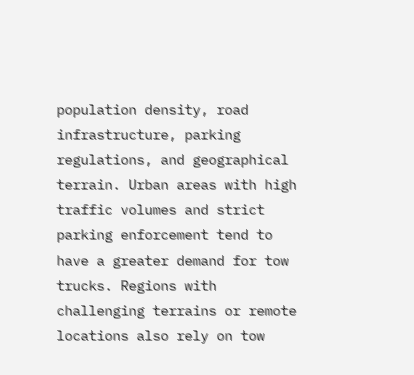population density, road infrastructure, parking regulations, and geographical terrain. Urban areas with high traffic volumes and strict parking enforcement tend to have a greater demand for tow trucks. Regions with challenging terrains or remote locations also rely on tow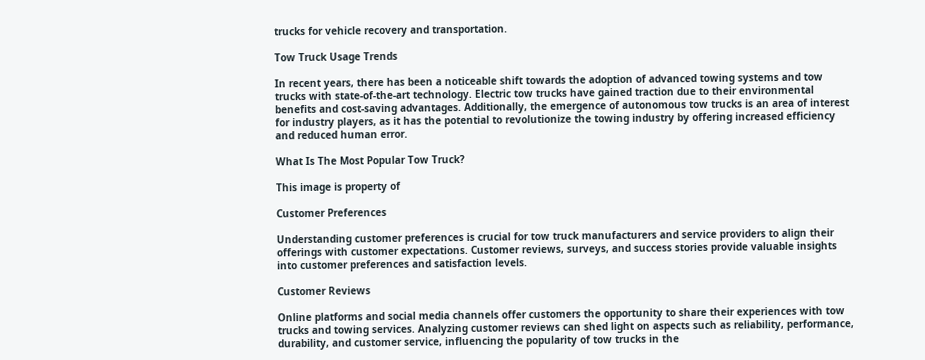trucks for vehicle recovery and transportation.

Tow Truck Usage Trends

In recent years, there has been a noticeable shift towards the adoption of advanced towing systems and tow trucks with state-of-the-art technology. Electric tow trucks have gained traction due to their environmental benefits and cost-saving advantages. Additionally, the emergence of autonomous tow trucks is an area of interest for industry players, as it has the potential to revolutionize the towing industry by offering increased efficiency and reduced human error.

What Is The Most Popular Tow Truck?

This image is property of

Customer Preferences

Understanding customer preferences is crucial for tow truck manufacturers and service providers to align their offerings with customer expectations. Customer reviews, surveys, and success stories provide valuable insights into customer preferences and satisfaction levels.

Customer Reviews

Online platforms and social media channels offer customers the opportunity to share their experiences with tow trucks and towing services. Analyzing customer reviews can shed light on aspects such as reliability, performance, durability, and customer service, influencing the popularity of tow trucks in the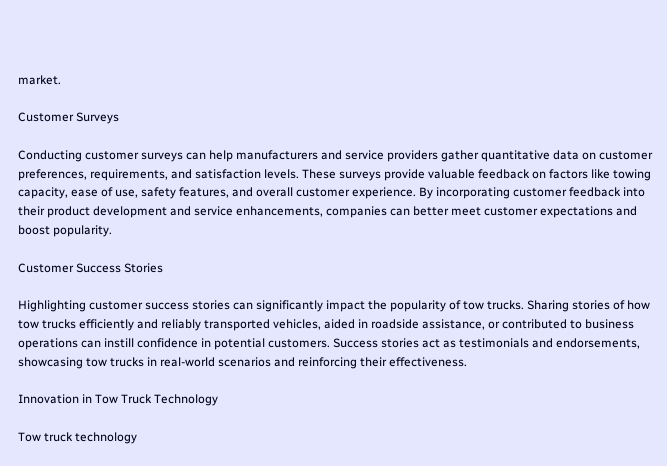market.

Customer Surveys

Conducting customer surveys can help manufacturers and service providers gather quantitative data on customer preferences, requirements, and satisfaction levels. These surveys provide valuable feedback on factors like towing capacity, ease of use, safety features, and overall customer experience. By incorporating customer feedback into their product development and service enhancements, companies can better meet customer expectations and boost popularity.

Customer Success Stories

Highlighting customer success stories can significantly impact the popularity of tow trucks. Sharing stories of how tow trucks efficiently and reliably transported vehicles, aided in roadside assistance, or contributed to business operations can instill confidence in potential customers. Success stories act as testimonials and endorsements, showcasing tow trucks in real-world scenarios and reinforcing their effectiveness.

Innovation in Tow Truck Technology

Tow truck technology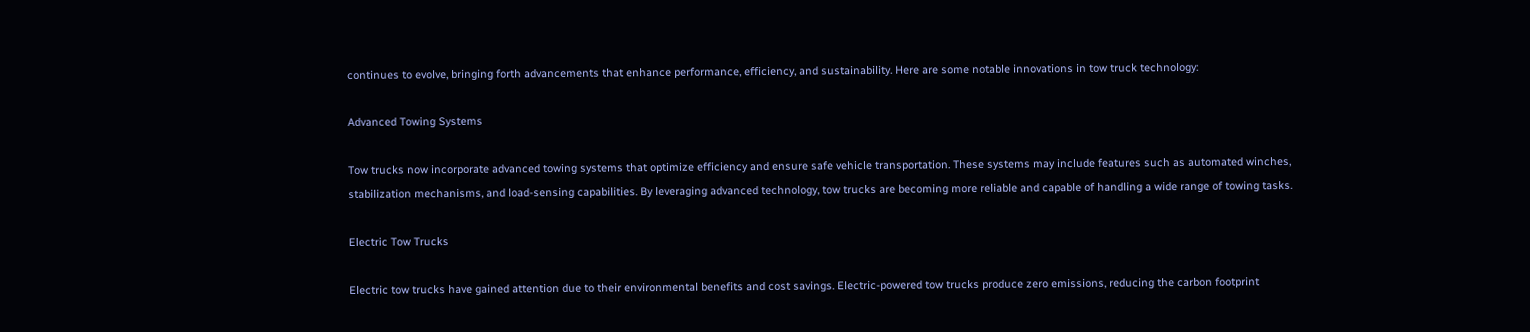continues to evolve, bringing forth advancements that enhance performance, efficiency, and sustainability. Here are some notable innovations in tow truck technology:

Advanced Towing Systems

Tow trucks now incorporate advanced towing systems that optimize efficiency and ensure safe vehicle transportation. These systems may include features such as automated winches, stabilization mechanisms, and load-sensing capabilities. By leveraging advanced technology, tow trucks are becoming more reliable and capable of handling a wide range of towing tasks.

Electric Tow Trucks

Electric tow trucks have gained attention due to their environmental benefits and cost savings. Electric-powered tow trucks produce zero emissions, reducing the carbon footprint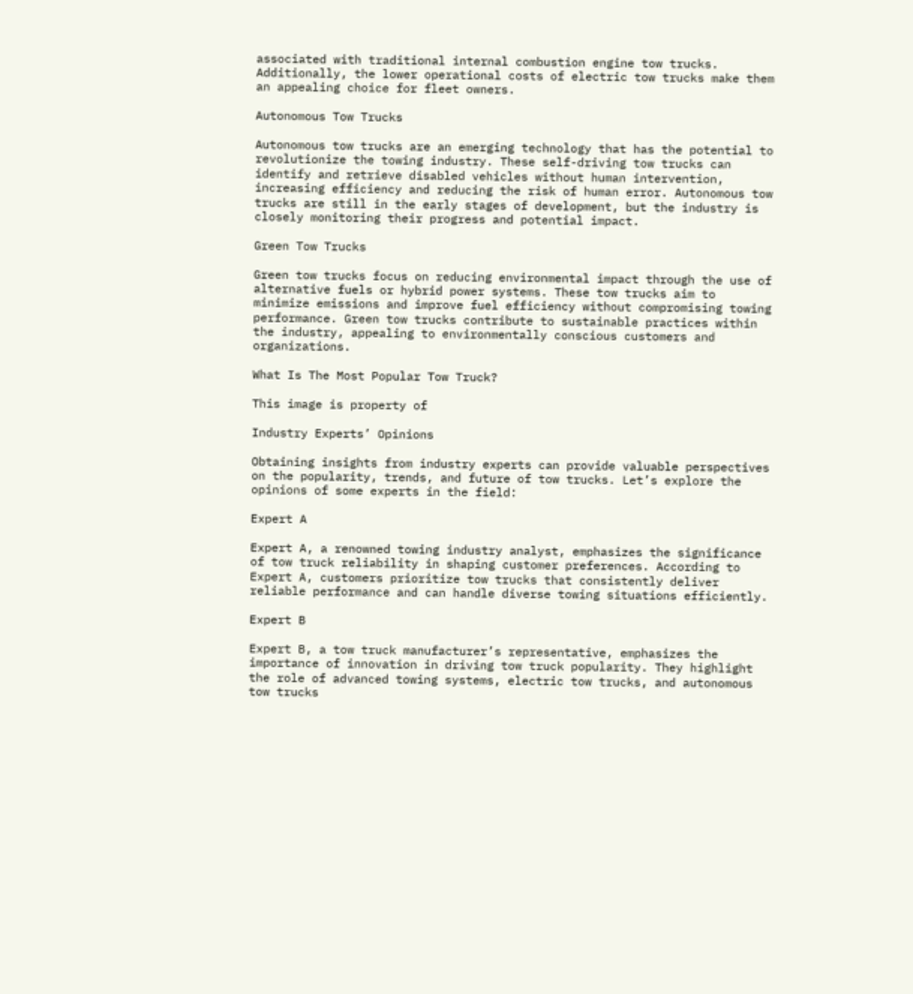associated with traditional internal combustion engine tow trucks. Additionally, the lower operational costs of electric tow trucks make them an appealing choice for fleet owners.

Autonomous Tow Trucks

Autonomous tow trucks are an emerging technology that has the potential to revolutionize the towing industry. These self-driving tow trucks can identify and retrieve disabled vehicles without human intervention, increasing efficiency and reducing the risk of human error. Autonomous tow trucks are still in the early stages of development, but the industry is closely monitoring their progress and potential impact.

Green Tow Trucks

Green tow trucks focus on reducing environmental impact through the use of alternative fuels or hybrid power systems. These tow trucks aim to minimize emissions and improve fuel efficiency without compromising towing performance. Green tow trucks contribute to sustainable practices within the industry, appealing to environmentally conscious customers and organizations.

What Is The Most Popular Tow Truck?

This image is property of

Industry Experts’ Opinions

Obtaining insights from industry experts can provide valuable perspectives on the popularity, trends, and future of tow trucks. Let’s explore the opinions of some experts in the field:

Expert A

Expert A, a renowned towing industry analyst, emphasizes the significance of tow truck reliability in shaping customer preferences. According to Expert A, customers prioritize tow trucks that consistently deliver reliable performance and can handle diverse towing situations efficiently.

Expert B

Expert B, a tow truck manufacturer’s representative, emphasizes the importance of innovation in driving tow truck popularity. They highlight the role of advanced towing systems, electric tow trucks, and autonomous tow trucks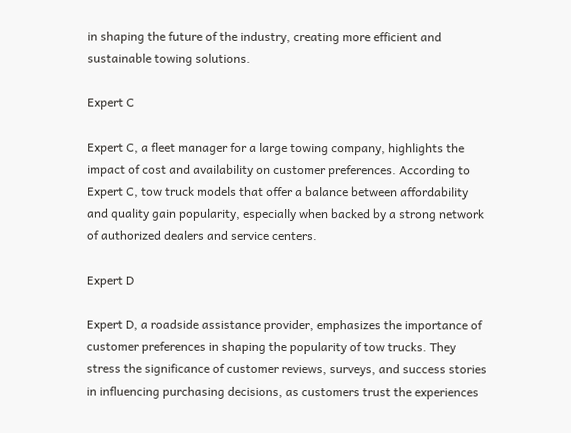in shaping the future of the industry, creating more efficient and sustainable towing solutions.

Expert C

Expert C, a fleet manager for a large towing company, highlights the impact of cost and availability on customer preferences. According to Expert C, tow truck models that offer a balance between affordability and quality gain popularity, especially when backed by a strong network of authorized dealers and service centers.

Expert D

Expert D, a roadside assistance provider, emphasizes the importance of customer preferences in shaping the popularity of tow trucks. They stress the significance of customer reviews, surveys, and success stories in influencing purchasing decisions, as customers trust the experiences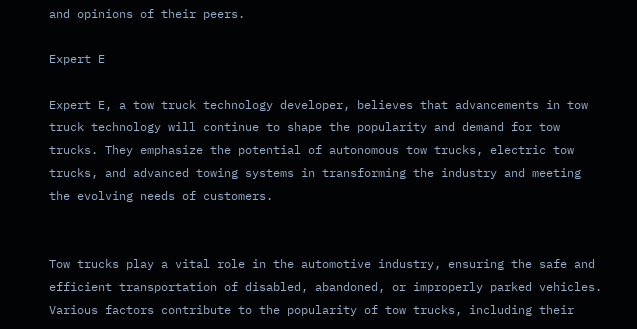and opinions of their peers.

Expert E

Expert E, a tow truck technology developer, believes that advancements in tow truck technology will continue to shape the popularity and demand for tow trucks. They emphasize the potential of autonomous tow trucks, electric tow trucks, and advanced towing systems in transforming the industry and meeting the evolving needs of customers.


Tow trucks play a vital role in the automotive industry, ensuring the safe and efficient transportation of disabled, abandoned, or improperly parked vehicles. Various factors contribute to the popularity of tow trucks, including their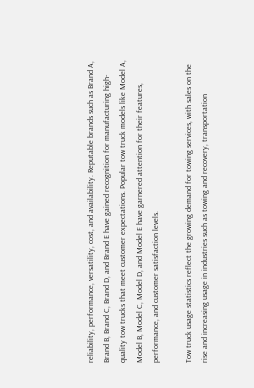reliability, performance, versatility, cost, and availability. Reputable brands such as Brand A, Brand B, Brand C, Brand D, and Brand E have gained recognition for manufacturing high-quality tow trucks that meet customer expectations. Popular tow truck models like Model A, Model B, Model C, Model D, and Model E have garnered attention for their features, performance, and customer satisfaction levels.

Tow truck usage statistics reflect the growing demand for towing services, with sales on the rise and increasing usage in industries such as towing and recovery, transportation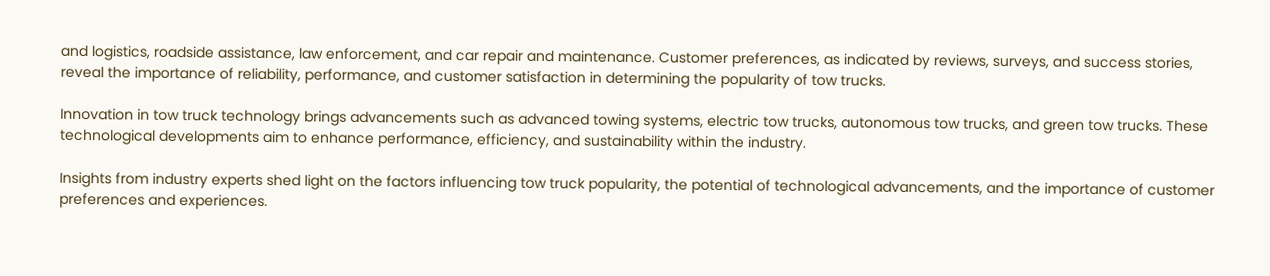and logistics, roadside assistance, law enforcement, and car repair and maintenance. Customer preferences, as indicated by reviews, surveys, and success stories, reveal the importance of reliability, performance, and customer satisfaction in determining the popularity of tow trucks.

Innovation in tow truck technology brings advancements such as advanced towing systems, electric tow trucks, autonomous tow trucks, and green tow trucks. These technological developments aim to enhance performance, efficiency, and sustainability within the industry.

Insights from industry experts shed light on the factors influencing tow truck popularity, the potential of technological advancements, and the importance of customer preferences and experiences.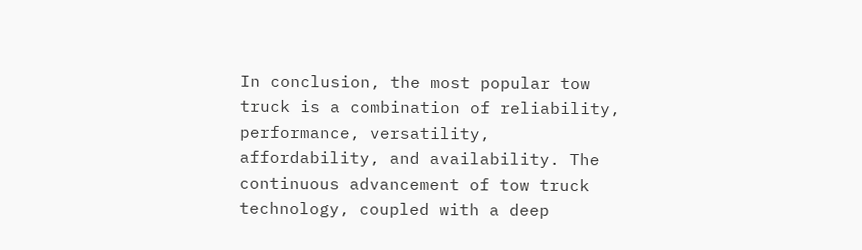In conclusion, the most popular tow truck is a combination of reliability, performance, versatility, affordability, and availability. The continuous advancement of tow truck technology, coupled with a deep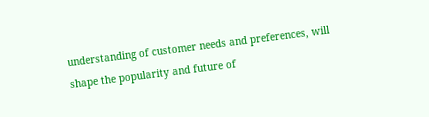understanding of customer needs and preferences, will shape the popularity and future of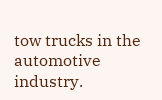tow trucks in the automotive industry.